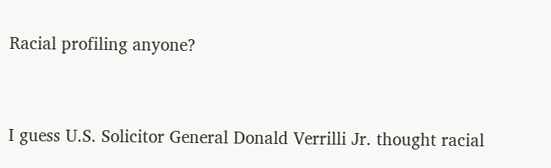Racial profiling anyone?


I guess U.S. Solicitor General Donald Verrilli Jr. thought racial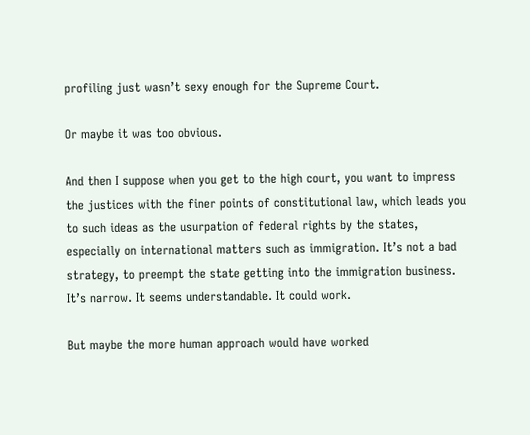profiling just wasn’t sexy enough for the Supreme Court.

Or maybe it was too obvious.

And then I suppose when you get to the high court, you want to impress the justices with the finer points of constitutional law, which leads you to such ideas as the usurpation of federal rights by the states, especially on international matters such as immigration. It’s not a bad strategy, to preempt the state getting into the immigration business. It’s narrow. It seems understandable. It could work.

But maybe the more human approach would have worked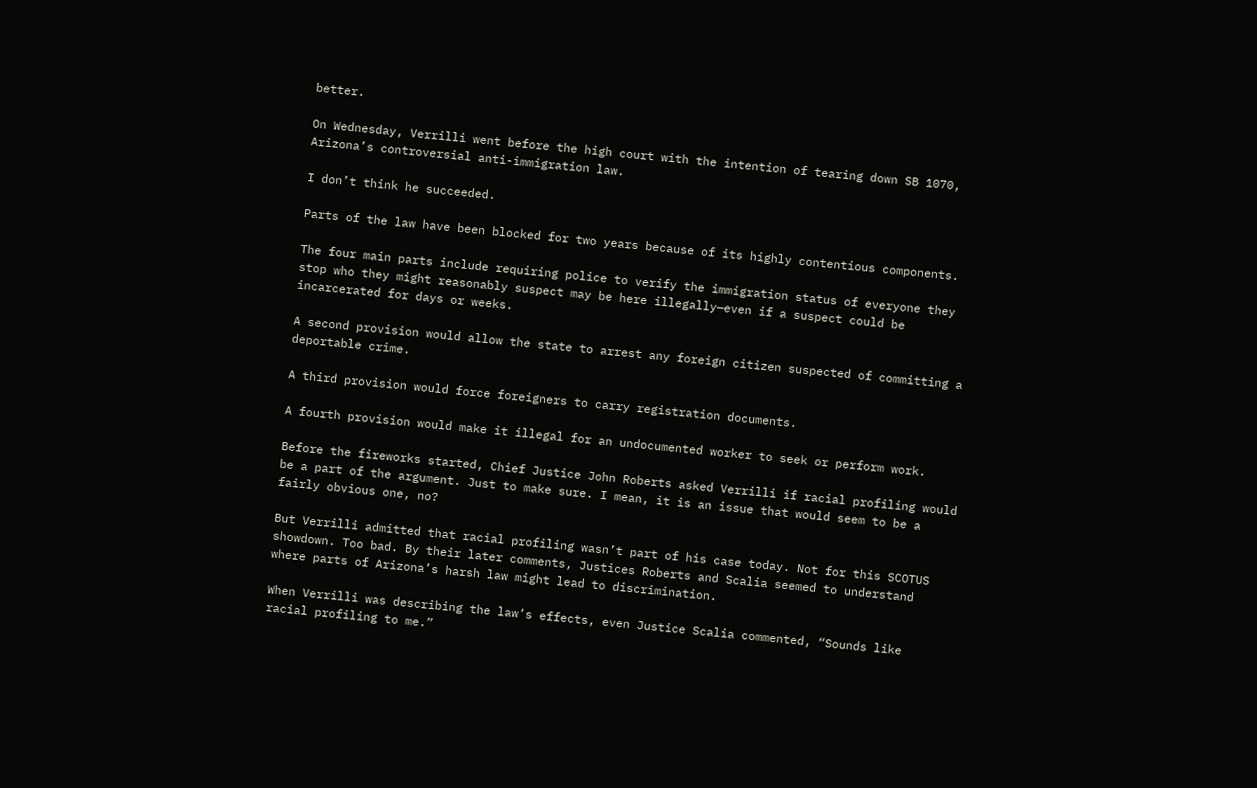better.

On Wednesday, Verrilli went before the high court with the intention of tearing down SB 1070, Arizona’s controversial anti-immigration law.

I don’t think he succeeded.

Parts of the law have been blocked for two years because of its highly contentious components.

The four main parts include requiring police to verify the immigration status of everyone they stop who they might reasonably suspect may be here illegally—even if a suspect could be incarcerated for days or weeks.

A second provision would allow the state to arrest any foreign citizen suspected of committing a deportable crime.

A third provision would force foreigners to carry registration documents.

A fourth provision would make it illegal for an undocumented worker to seek or perform work.

Before the fireworks started, Chief Justice John Roberts asked Verrilli if racial profiling would be a part of the argument. Just to make sure. I mean, it is an issue that would seem to be a fairly obvious one, no?

But Verrilli admitted that racial profiling wasn’t part of his case today. Not for this SCOTUS showdown. Too bad. By their later comments, Justices Roberts and Scalia seemed to understand where parts of Arizona’s harsh law might lead to discrimination.

When Verrilli was describing the law’s effects, even Justice Scalia commented, “Sounds like racial profiling to me.”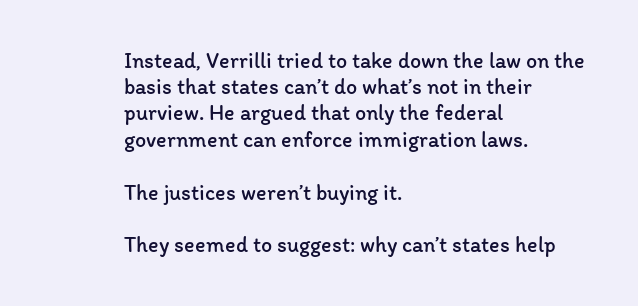Instead, Verrilli tried to take down the law on the basis that states can’t do what’s not in their purview. He argued that only the federal government can enforce immigration laws.

The justices weren’t buying it.

They seemed to suggest: why can’t states help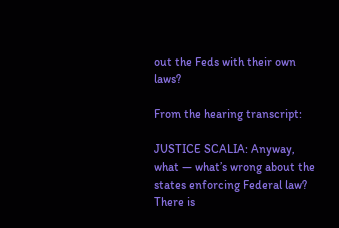out the Feds with their own laws?

From the hearing transcript:

JUSTICE SCALIA: Anyway, what — what’s wrong about the states enforcing Federal law? There is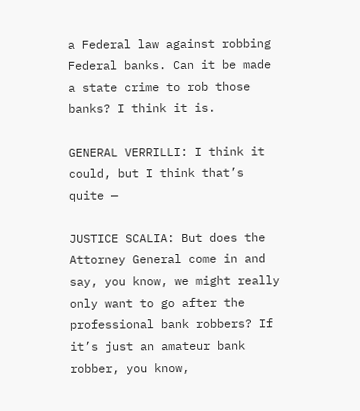a Federal law against robbing Federal banks. Can it be made a state crime to rob those banks? I think it is.

GENERAL VERRILLI: I think it could, but I think that’s quite —

JUSTICE SCALIA: But does the Attorney General come in and say, you know, we might really only want to go after the professional bank robbers? If it’s just an amateur bank robber, you know,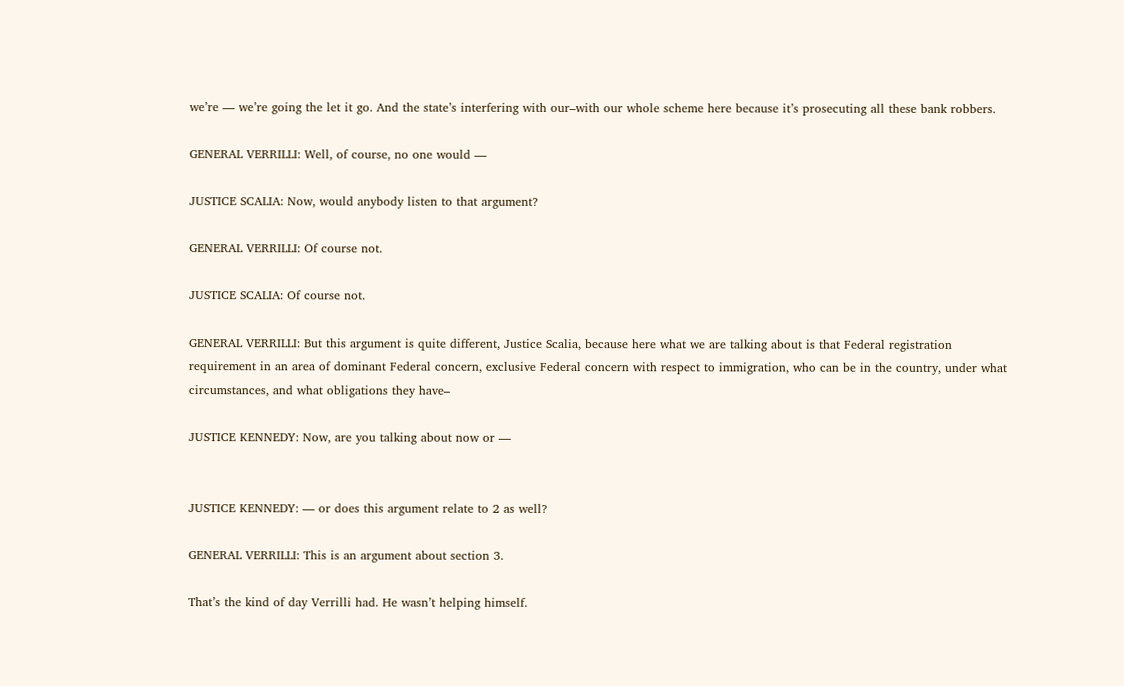we’re — we’re going the let it go. And the state’s interfering with our–with our whole scheme here because it’s prosecuting all these bank robbers.

GENERAL VERRILLI: Well, of course, no one would —

JUSTICE SCALIA: Now, would anybody listen to that argument?

GENERAL VERRILLI: Of course not.

JUSTICE SCALIA: Of course not.

GENERAL VERRILLI: But this argument is quite different, Justice Scalia, because here what we are talking about is that Federal registration requirement in an area of dominant Federal concern, exclusive Federal concern with respect to immigration, who can be in the country, under what circumstances, and what obligations they have–

JUSTICE KENNEDY: Now, are you talking about now or —


JUSTICE KENNEDY: — or does this argument relate to 2 as well?

GENERAL VERRILLI: This is an argument about section 3.

That’s the kind of day Verrilli had. He wasn’t helping himself.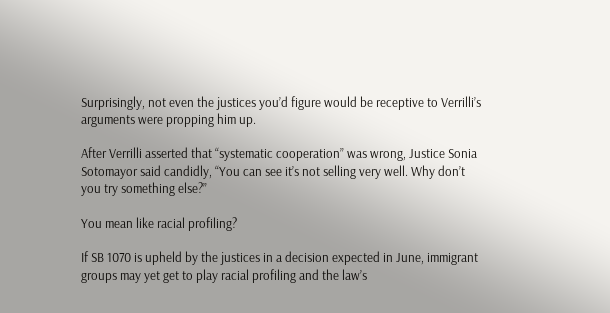Surprisingly, not even the justices you’d figure would be receptive to Verrilli’s arguments were propping him up.

After Verrilli asserted that “systematic cooperation” was wrong, Justice Sonia Sotomayor said candidly, “You can see it’s not selling very well. Why don’t you try something else?”

You mean like racial profiling?

If SB 1070 is upheld by the justices in a decision expected in June, immigrant groups may yet get to play racial profiling and the law’s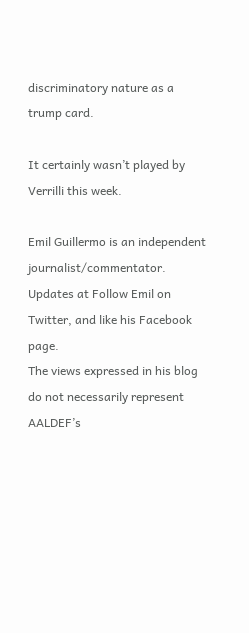discriminatory nature as a trump card.

It certainly wasn’t played by Verrilli this week.

Emil Guillermo is an independent journalist/commentator.
Updates at Follow Emil on Twitter, and like his Facebook page.
The views expressed in his blog do not necessarily represent AALDEF’s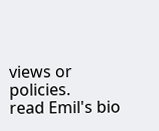views or policies.
read Emil's bio